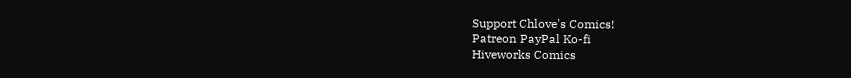Support Chlove's Comics!
Patreon PayPal Ko-fi
Hiveworks Comics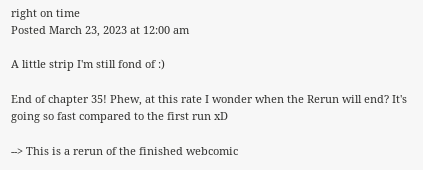right on time
Posted March 23, 2023 at 12:00 am

A little strip I'm still fond of :)

End of chapter 35! Phew, at this rate I wonder when the Rerun will end? It's going so fast compared to the first run xD

--> This is a rerun of the finished webcomic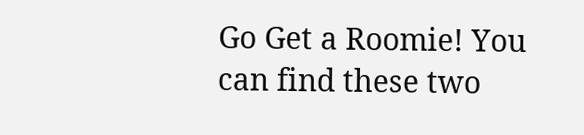Go Get a Roomie! You can find these two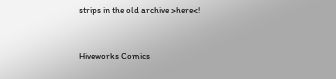strips in the old archive >here<!


Hiveworks Comics